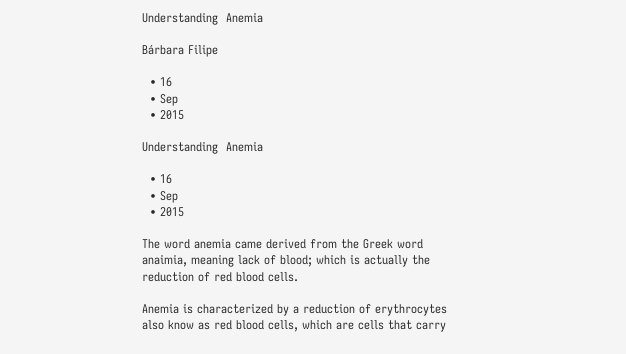Understanding  Anemia

Bárbara Filipe

  • 16
  • Sep
  • 2015

Understanding  Anemia

  • 16
  • Sep
  • 2015

The word anemia came derived from the Greek word anaimia, meaning lack of blood; which is actually the reduction of red blood cells.

Anemia is characterized by a reduction of erythrocytes also know as red blood cells, which are cells that carry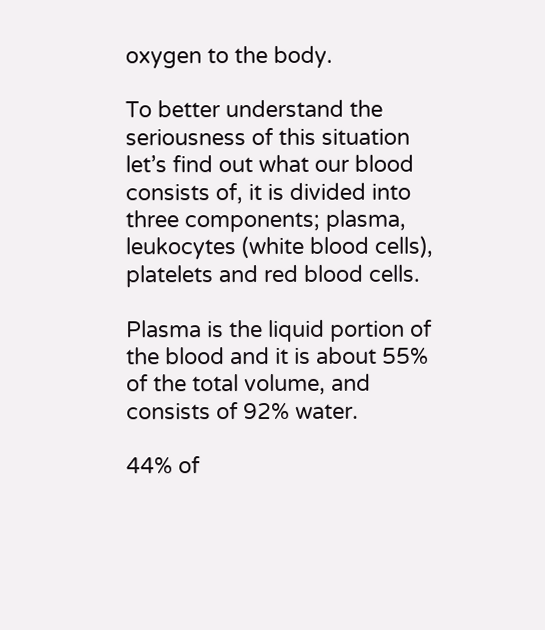oxygen to the body.

To better understand the seriousness of this situation let’s find out what our blood consists of, it is divided into three components; plasma, leukocytes (white blood cells), platelets and red blood cells.

Plasma is the liquid portion of the blood and it is about 55% of the total volume, and consists of 92% water.

44% of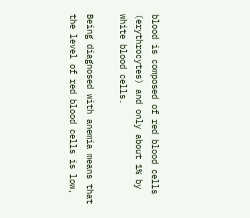blood is composed of red blood cells (erythrocytes) and only about 1% by white blood cells.

Being diagnosed with anemia means that the level of red blood cells is low,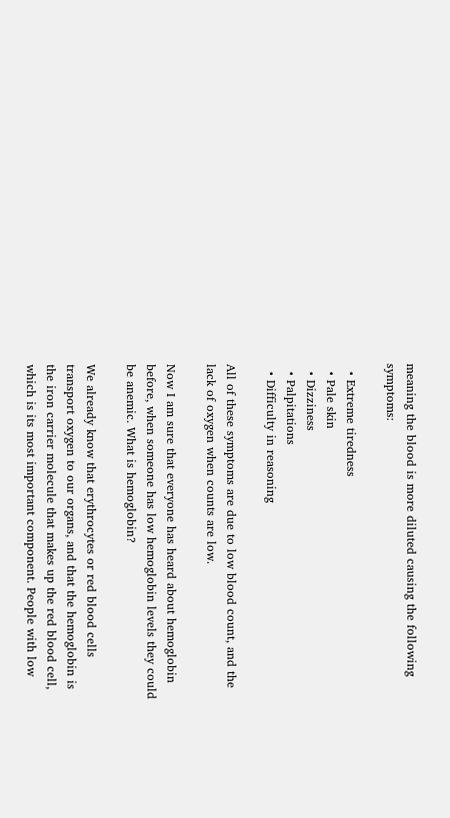meaning the blood is more diluted causing the following symptoms:

  • Extreme tiredness
  • Pale skin
  • Dizziness
  • Palpitations
  • Difficulty in reasoning

All of these symptoms are due to low blood count, and the lack of oxygen when counts are low.

Now I am sure that everyone has heard about hemoglobin before, when someone has low hemoglobin levels they could be anemic. What is hemoglobin?

We already know that erythrocytes or red blood cells transport oxygen to our organs, and that the hemoglobin is the iron carrier molecule that makes up the red blood cell, which is its most important component. People with low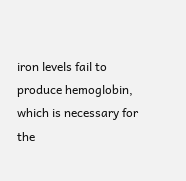iron levels fail to produce hemoglobin, which is necessary for the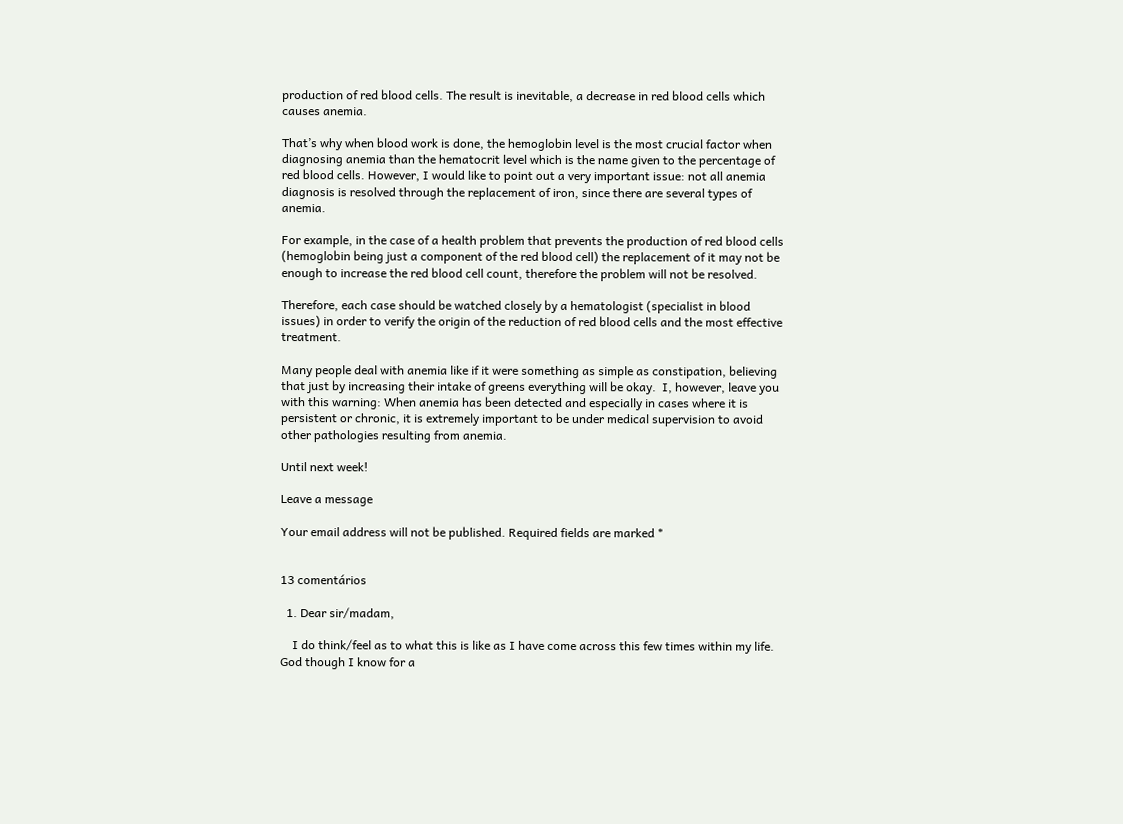production of red blood cells. The result is inevitable, a decrease in red blood cells which causes anemia.

That’s why when blood work is done, the hemoglobin level is the most crucial factor when diagnosing anemia than the hematocrit level which is the name given to the percentage of red blood cells. However, I would like to point out a very important issue: not all anemia diagnosis is resolved through the replacement of iron, since there are several types of anemia.

For example, in the case of a health problem that prevents the production of red blood cells (hemoglobin being just a component of the red blood cell) the replacement of it may not be enough to increase the red blood cell count, therefore the problem will not be resolved.

Therefore, each case should be watched closely by a hematologist (specialist in blood issues) in order to verify the origin of the reduction of red blood cells and the most effective treatment.

Many people deal with anemia like if it were something as simple as constipation, believing that just by increasing their intake of greens everything will be okay.  I, however, leave you with this warning: When anemia has been detected and especially in cases where it is persistent or chronic, it is extremely important to be under medical supervision to avoid other pathologies resulting from anemia.

Until next week!

Leave a message

Your email address will not be published. Required fields are marked *


13 comentários

  1. Dear sir/madam,

    I do think/feel as to what this is like as I have come across this few times within my life. God though I know for a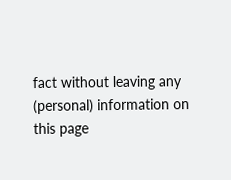fact without leaving any (personal) information on this page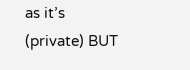as it’s (private) BUT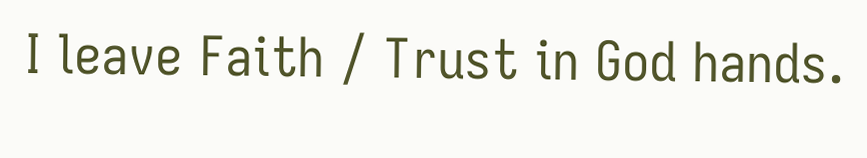I leave Faith / Trust in God hands.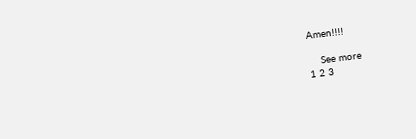Amen!!!!

    See more
1 2 3